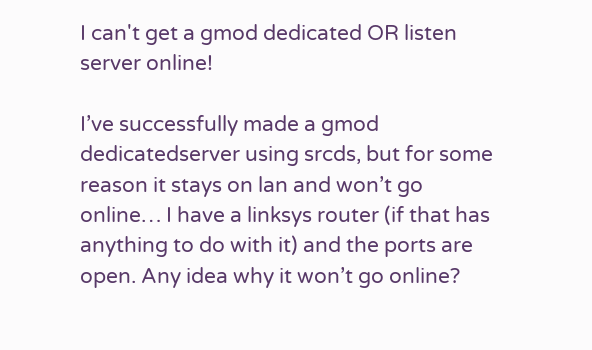I can't get a gmod dedicated OR listen server online!

I’ve successfully made a gmod dedicatedserver using srcds, but for some reason it stays on lan and won’t go online… I have a linksys router (if that has anything to do with it) and the ports are open. Any idea why it won’t go online?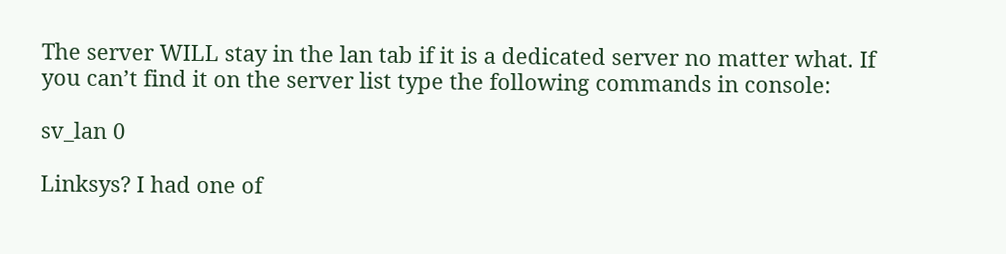The server WILL stay in the lan tab if it is a dedicated server no matter what. If you can’t find it on the server list type the following commands in console:

sv_lan 0

Linksys? I had one of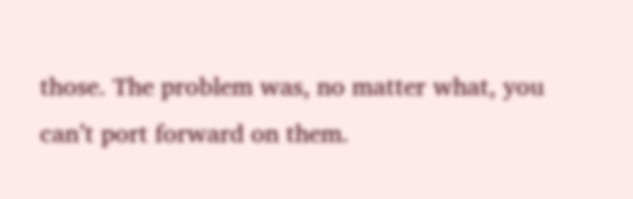those. The problem was, no matter what, you can’t port forward on them.